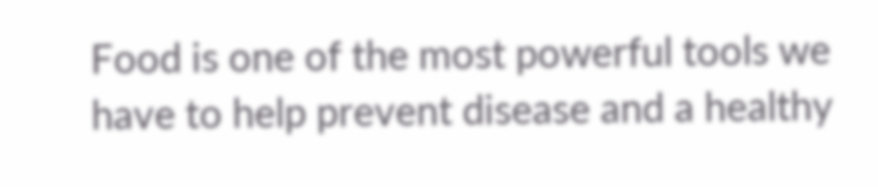Food is one of the most powerful tools we have to help prevent disease and a healthy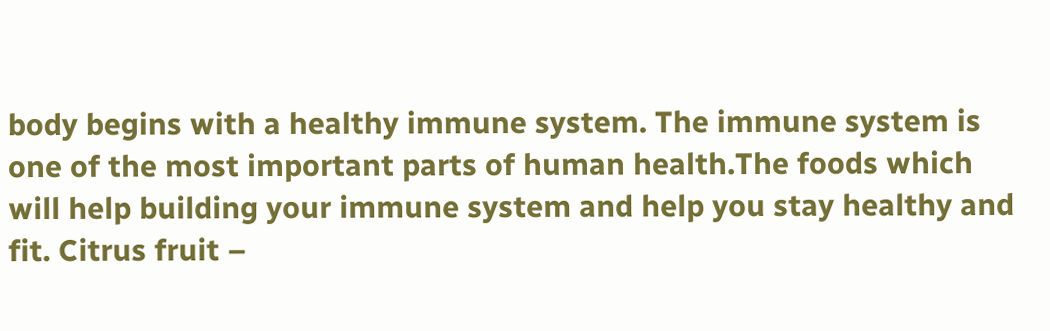body begins with a healthy immune system. The immune system is one of the most important parts of human health.The foods which will help building your immune system and help you stay healthy and fit. Citrus fruit –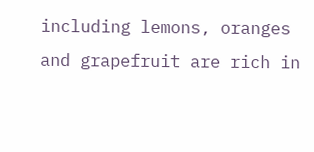including lemons, oranges and grapefruit are rich in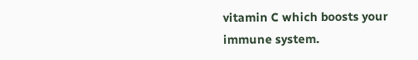vitamin C which boosts your immune system.